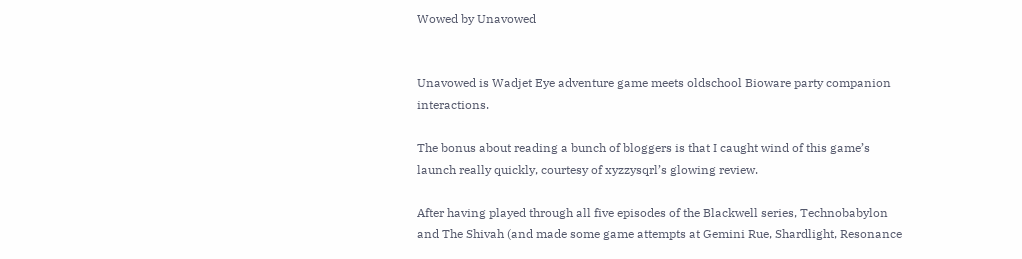Wowed by Unavowed


Unavowed is Wadjet Eye adventure game meets oldschool Bioware party companion interactions.

The bonus about reading a bunch of bloggers is that I caught wind of this game’s launch really quickly, courtesy of xyzzysqrl’s glowing review.

After having played through all five episodes of the Blackwell series, Technobabylon and The Shivah (and made some game attempts at Gemini Rue, Shardlight, Resonance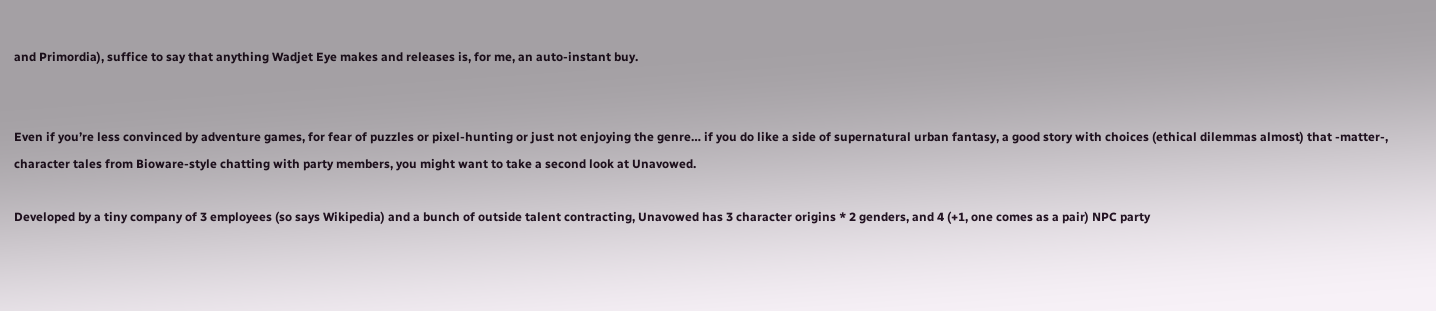and Primordia), suffice to say that anything Wadjet Eye makes and releases is, for me, an auto-instant buy.


Even if you’re less convinced by adventure games, for fear of puzzles or pixel-hunting or just not enjoying the genre… if you do like a side of supernatural urban fantasy, a good story with choices (ethical dilemmas almost) that -matter-, character tales from Bioware-style chatting with party members, you might want to take a second look at Unavowed.

Developed by a tiny company of 3 employees (so says Wikipedia) and a bunch of outside talent contracting, Unavowed has 3 character origins * 2 genders, and 4 (+1, one comes as a pair) NPC party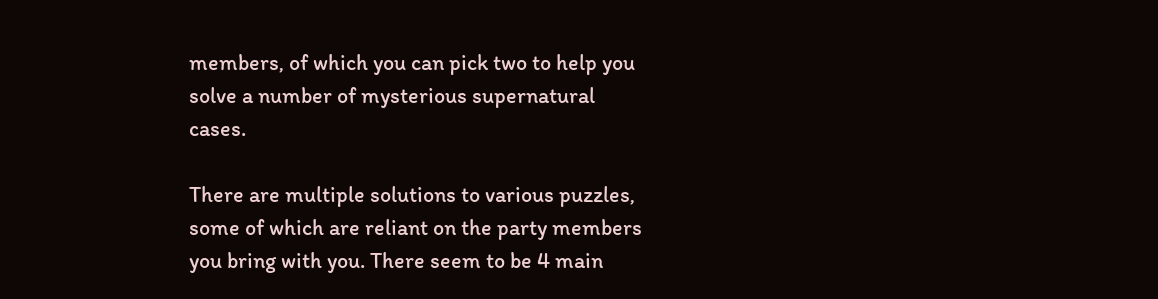members, of which you can pick two to help you solve a number of mysterious supernatural cases.

There are multiple solutions to various puzzles, some of which are reliant on the party members you bring with you. There seem to be 4 main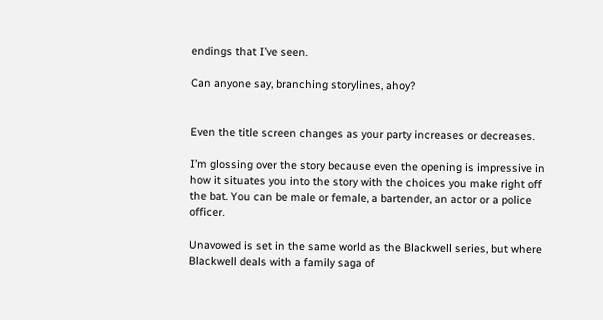endings that I’ve seen.

Can anyone say, branching storylines, ahoy?


Even the title screen changes as your party increases or decreases.

I’m glossing over the story because even the opening is impressive in how it situates you into the story with the choices you make right off the bat. You can be male or female, a bartender, an actor or a police officer.

Unavowed is set in the same world as the Blackwell series, but where Blackwell deals with a family saga of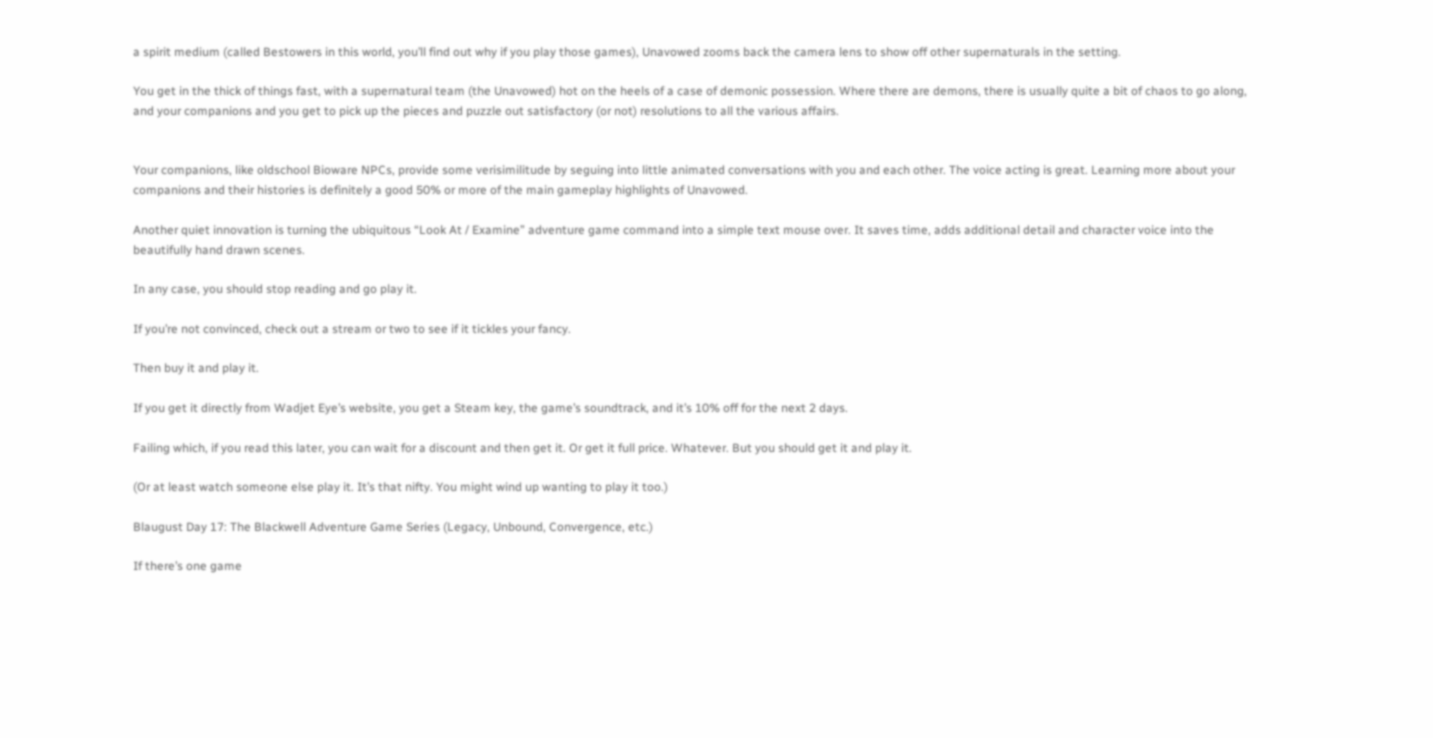a spirit medium (called Bestowers in this world, you’ll find out why if you play those games), Unavowed zooms back the camera lens to show off other supernaturals in the setting.

You get in the thick of things fast, with a supernatural team (the Unavowed) hot on the heels of a case of demonic possession. Where there are demons, there is usually quite a bit of chaos to go along, and your companions and you get to pick up the pieces and puzzle out satisfactory (or not) resolutions to all the various affairs.


Your companions, like oldschool Bioware NPCs, provide some verisimilitude by seguing into little animated conversations with you and each other. The voice acting is great. Learning more about your companions and their histories is definitely a good 50% or more of the main gameplay highlights of Unavowed.

Another quiet innovation is turning the ubiquitous “Look At / Examine” adventure game command into a simple text mouse over. It saves time, adds additional detail and character voice into the beautifully hand drawn scenes.

In any case, you should stop reading and go play it.

If you’re not convinced, check out a stream or two to see if it tickles your fancy.

Then buy it and play it.

If you get it directly from Wadjet Eye’s website, you get a Steam key, the game’s soundtrack, and it’s 10% off for the next 2 days.

Failing which, if you read this later, you can wait for a discount and then get it. Or get it full price. Whatever. But you should get it and play it.

(Or at least watch someone else play it. It’s that nifty. You might wind up wanting to play it too.)

Blaugust Day 17: The Blackwell Adventure Game Series (Legacy, Unbound, Convergence, etc.)

If there’s one game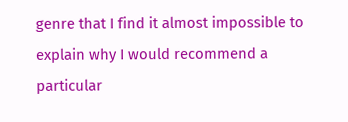genre that I find it almost impossible to explain why I would recommend a particular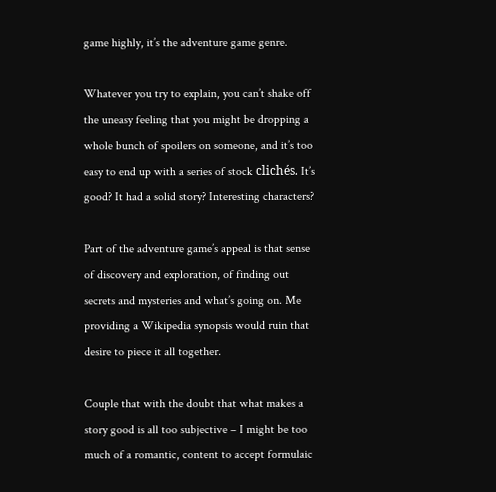game highly, it’s the adventure game genre.

Whatever you try to explain, you can’t shake off the uneasy feeling that you might be dropping a whole bunch of spoilers on someone, and it’s too easy to end up with a series of stock clichés. It’s good? It had a solid story? Interesting characters?

Part of the adventure game’s appeal is that sense of discovery and exploration, of finding out secrets and mysteries and what’s going on. Me providing a Wikipedia synopsis would ruin that desire to piece it all together.

Couple that with the doubt that what makes a story good is all too subjective – I might be too much of a romantic, content to accept formulaic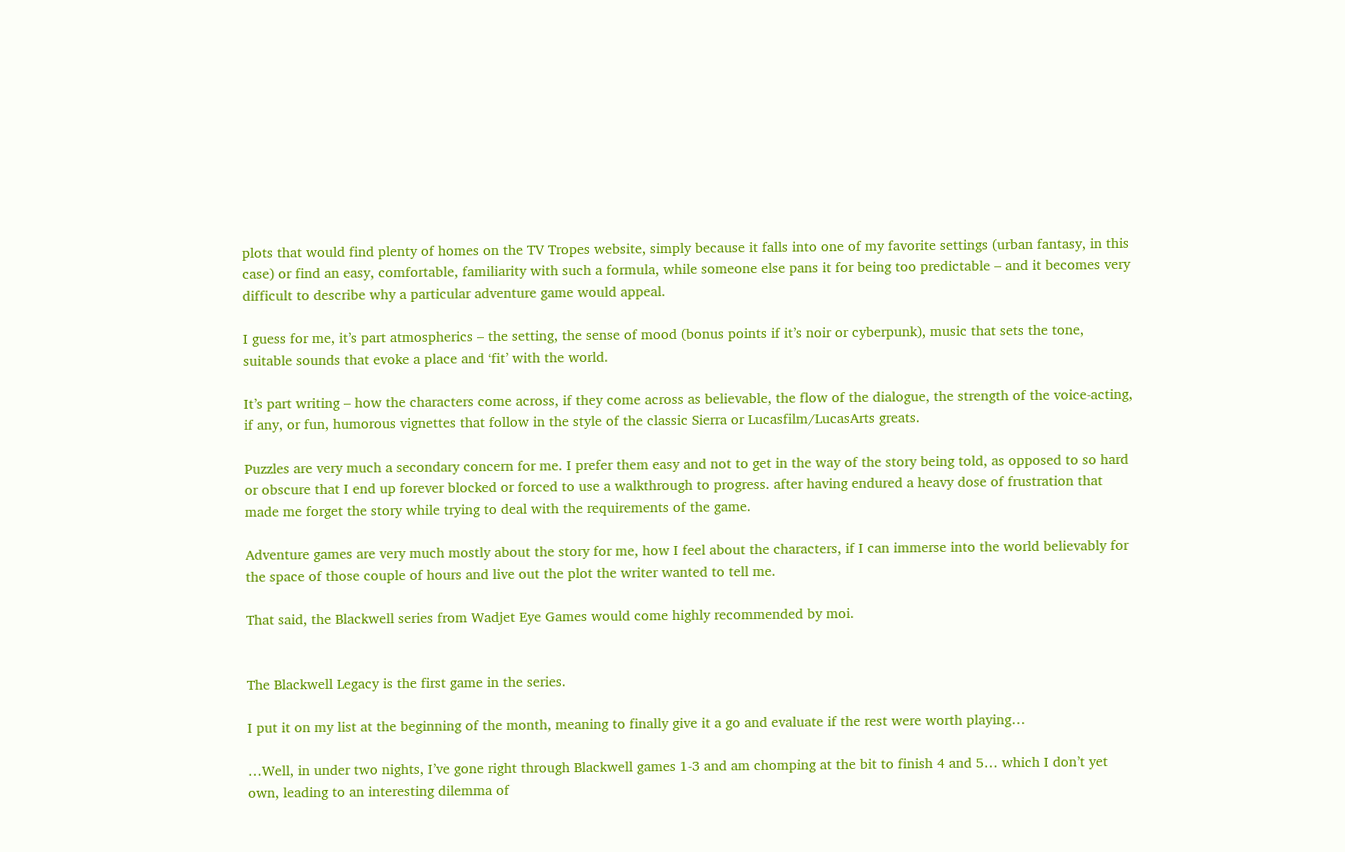plots that would find plenty of homes on the TV Tropes website, simply because it falls into one of my favorite settings (urban fantasy, in this case) or find an easy, comfortable, familiarity with such a formula, while someone else pans it for being too predictable – and it becomes very difficult to describe why a particular adventure game would appeal.

I guess for me, it’s part atmospherics – the setting, the sense of mood (bonus points if it’s noir or cyberpunk), music that sets the tone, suitable sounds that evoke a place and ‘fit’ with the world.

It’s part writing – how the characters come across, if they come across as believable, the flow of the dialogue, the strength of the voice-acting, if any, or fun, humorous vignettes that follow in the style of the classic Sierra or Lucasfilm/LucasArts greats.

Puzzles are very much a secondary concern for me. I prefer them easy and not to get in the way of the story being told, as opposed to so hard or obscure that I end up forever blocked or forced to use a walkthrough to progress. after having endured a heavy dose of frustration that made me forget the story while trying to deal with the requirements of the game.

Adventure games are very much mostly about the story for me, how I feel about the characters, if I can immerse into the world believably for the space of those couple of hours and live out the plot the writer wanted to tell me.

That said, the Blackwell series from Wadjet Eye Games would come highly recommended by moi.


The Blackwell Legacy is the first game in the series.

I put it on my list at the beginning of the month, meaning to finally give it a go and evaluate if the rest were worth playing…

…Well, in under two nights, I’ve gone right through Blackwell games 1-3 and am chomping at the bit to finish 4 and 5… which I don’t yet own, leading to an interesting dilemma of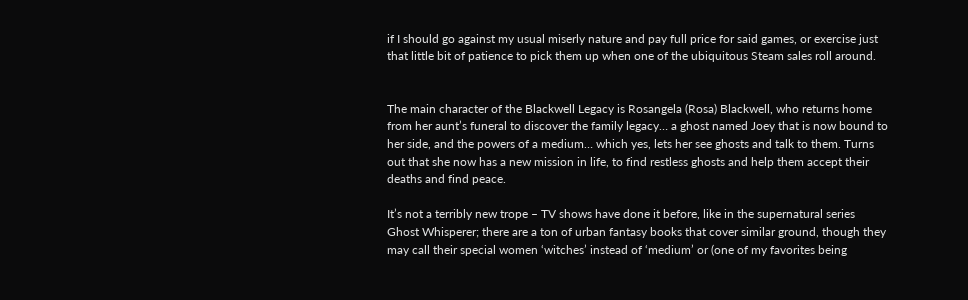if I should go against my usual miserly nature and pay full price for said games, or exercise just that little bit of patience to pick them up when one of the ubiquitous Steam sales roll around.


The main character of the Blackwell Legacy is Rosangela (Rosa) Blackwell, who returns home from her aunt’s funeral to discover the family legacy… a ghost named Joey that is now bound to her side, and the powers of a medium… which yes, lets her see ghosts and talk to them. Turns out that she now has a new mission in life, to find restless ghosts and help them accept their deaths and find peace.

It’s not a terribly new trope – TV shows have done it before, like in the supernatural series Ghost Whisperer; there are a ton of urban fantasy books that cover similar ground, though they may call their special women ‘witches’ instead of ‘medium’ or (one of my favorites being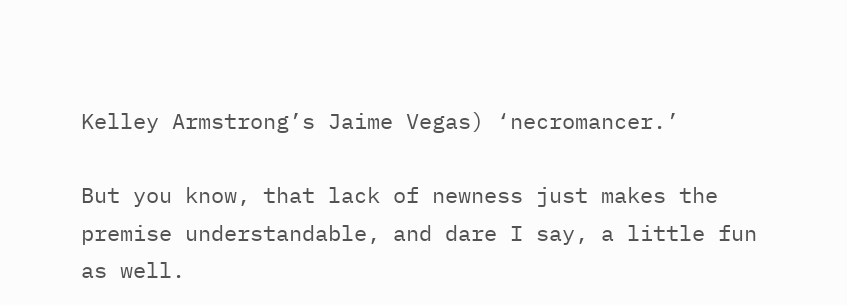Kelley Armstrong’s Jaime Vegas) ‘necromancer.’

But you know, that lack of newness just makes the premise understandable, and dare I say, a little fun as well.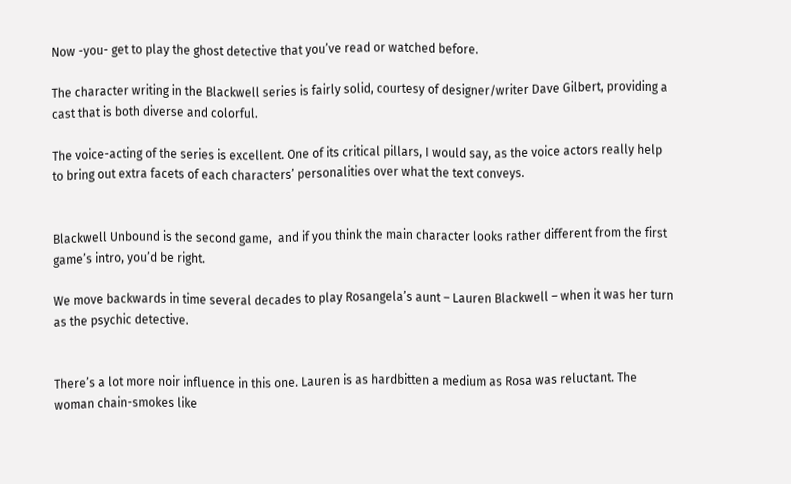Now -you- get to play the ghost detective that you’ve read or watched before.

The character writing in the Blackwell series is fairly solid, courtesy of designer/writer Dave Gilbert, providing a cast that is both diverse and colorful.

The voice-acting of the series is excellent. One of its critical pillars, I would say, as the voice actors really help to bring out extra facets of each characters’ personalities over what the text conveys.


Blackwell Unbound is the second game,  and if you think the main character looks rather different from the first game’s intro, you’d be right.

We move backwards in time several decades to play Rosangela’s aunt – Lauren Blackwell – when it was her turn as the psychic detective.


There’s a lot more noir influence in this one. Lauren is as hardbitten a medium as Rosa was reluctant. The woman chain-smokes like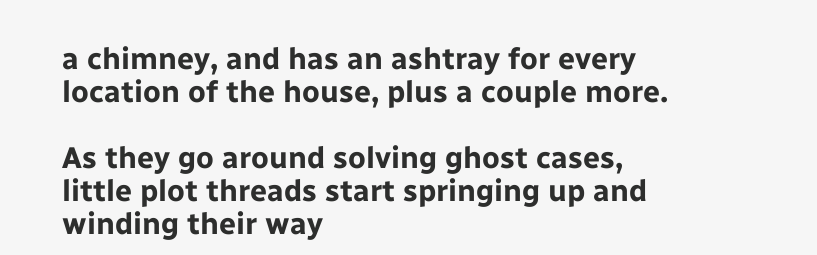a chimney, and has an ashtray for every location of the house, plus a couple more.

As they go around solving ghost cases, little plot threads start springing up and winding their way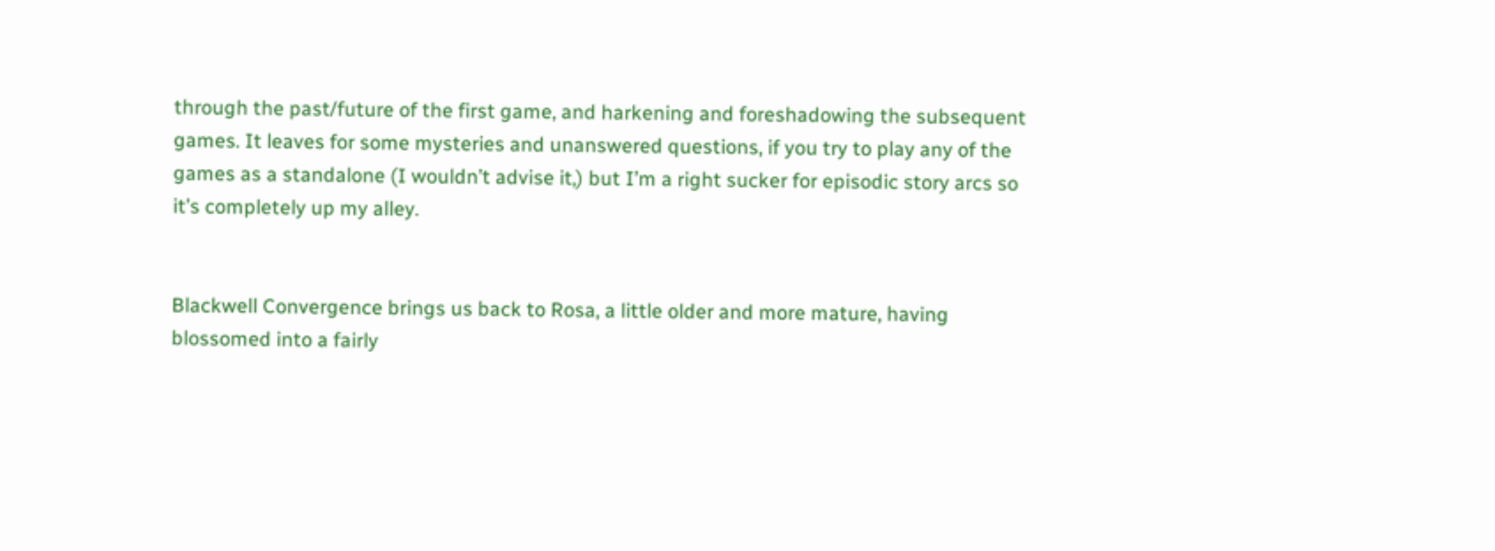through the past/future of the first game, and harkening and foreshadowing the subsequent games. It leaves for some mysteries and unanswered questions, if you try to play any of the games as a standalone (I wouldn’t advise it,) but I’m a right sucker for episodic story arcs so it’s completely up my alley.


Blackwell Convergence brings us back to Rosa, a little older and more mature, having blossomed into a fairly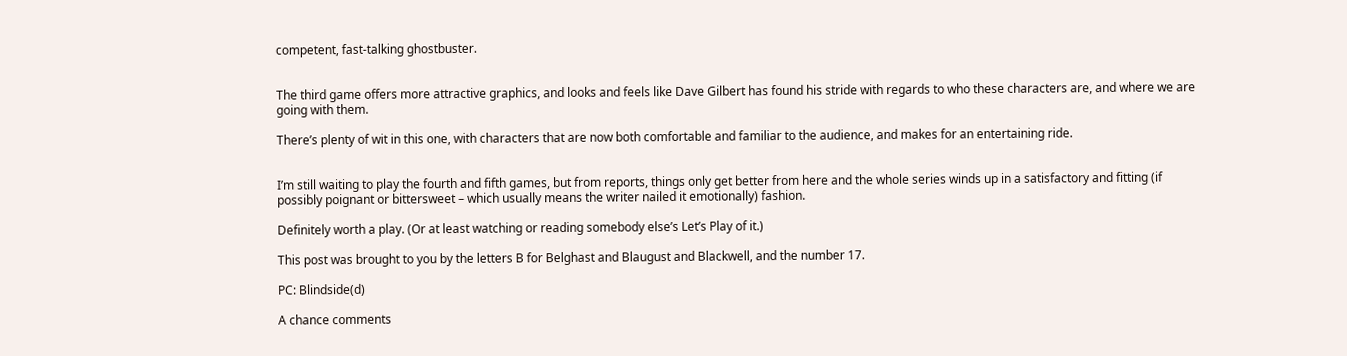competent, fast-talking ghostbuster.


The third game offers more attractive graphics, and looks and feels like Dave Gilbert has found his stride with regards to who these characters are, and where we are going with them.

There’s plenty of wit in this one, with characters that are now both comfortable and familiar to the audience, and makes for an entertaining ride.


I’m still waiting to play the fourth and fifth games, but from reports, things only get better from here and the whole series winds up in a satisfactory and fitting (if possibly poignant or bittersweet – which usually means the writer nailed it emotionally) fashion.

Definitely worth a play. (Or at least watching or reading somebody else’s Let’s Play of it.)

This post was brought to you by the letters B for Belghast and Blaugust and Blackwell, and the number 17.

PC: Blindside(d)

A chance comments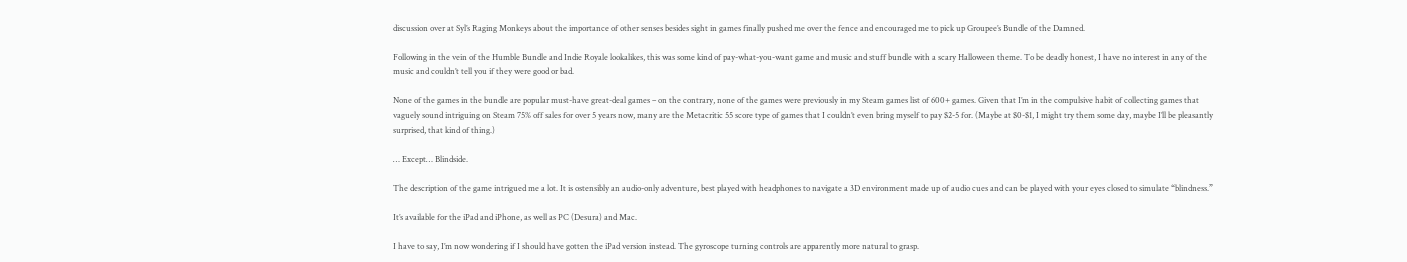discussion over at Syl’s Raging Monkeys about the importance of other senses besides sight in games finally pushed me over the fence and encouraged me to pick up Groupee’s Bundle of the Damned.

Following in the vein of the Humble Bundle and Indie Royale lookalikes, this was some kind of pay-what-you-want game and music and stuff bundle with a scary Halloween theme. To be deadly honest, I have no interest in any of the music and couldn’t tell you if they were good or bad.

None of the games in the bundle are popular must-have great-deal games – on the contrary, none of the games were previously in my Steam games list of 600+ games. Given that I’m in the compulsive habit of collecting games that vaguely sound intriguing on Steam 75% off sales for over 5 years now, many are the Metacritic 55 score type of games that I couldn’t even bring myself to pay $2-5 for. (Maybe at $0-$1, I might try them some day, maybe I’ll be pleasantly surprised, that kind of thing.)

… Except… Blindside.

The description of the game intrigued me a lot. It is ostensibly an audio-only adventure, best played with headphones to navigate a 3D environment made up of audio cues and can be played with your eyes closed to simulate “blindness.”

It’s available for the iPad and iPhone, as well as PC (Desura) and Mac.

I have to say, I’m now wondering if I should have gotten the iPad version instead. The gyroscope turning controls are apparently more natural to grasp.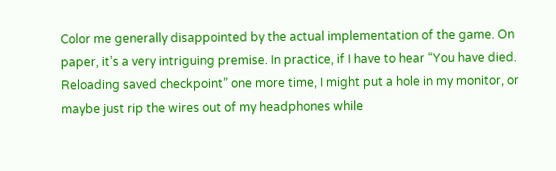Color me generally disappointed by the actual implementation of the game. On paper, it’s a very intriguing premise. In practice, if I have to hear “You have died. Reloading saved checkpoint” one more time, I might put a hole in my monitor, or maybe just rip the wires out of my headphones while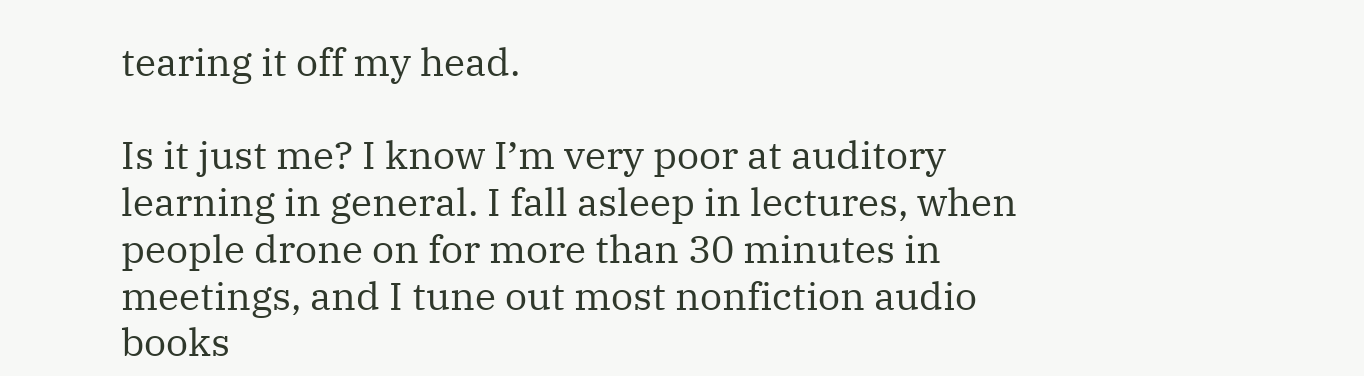tearing it off my head.

Is it just me? I know I’m very poor at auditory learning in general. I fall asleep in lectures, when people drone on for more than 30 minutes in meetings, and I tune out most nonfiction audio books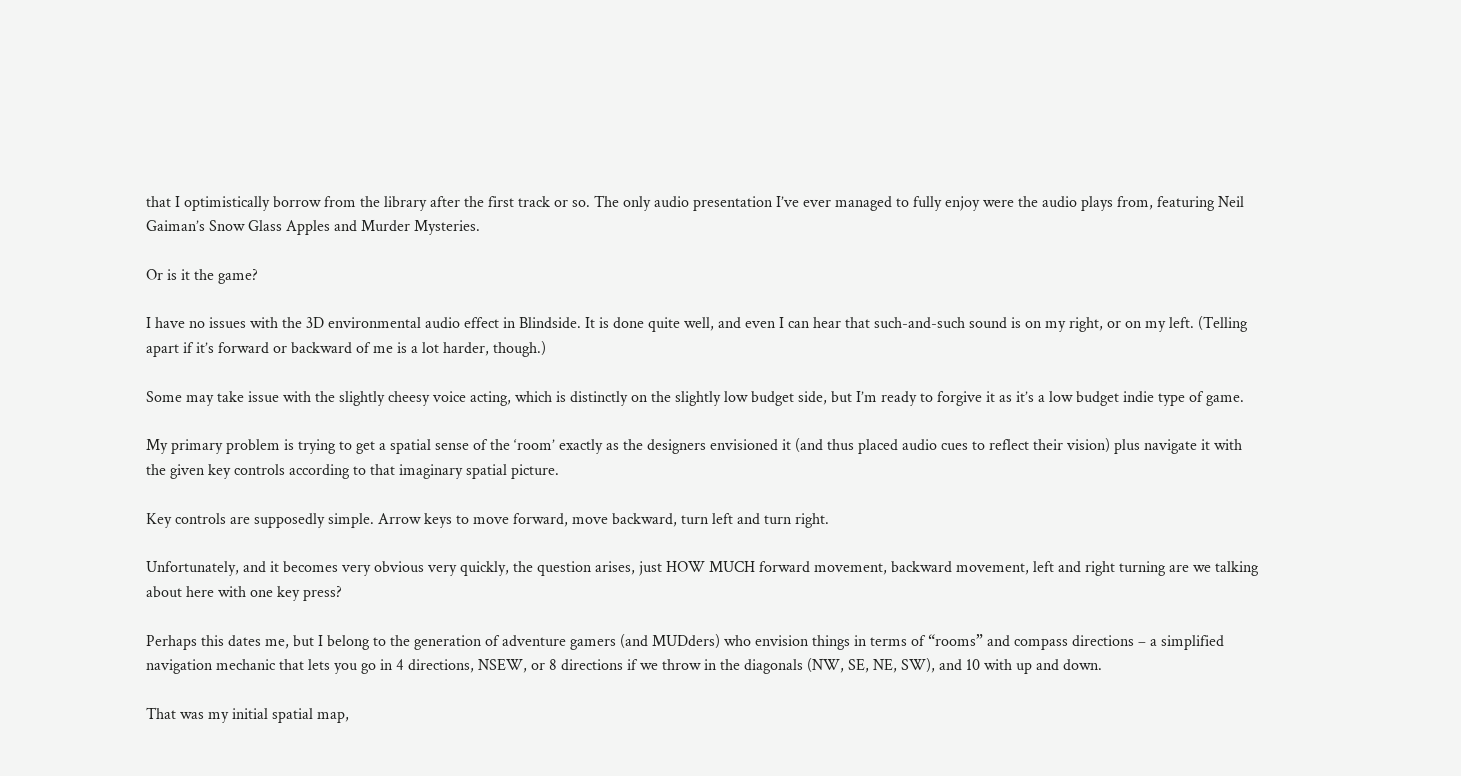that I optimistically borrow from the library after the first track or so. The only audio presentation I’ve ever managed to fully enjoy were the audio plays from, featuring Neil Gaiman’s Snow Glass Apples and Murder Mysteries.

Or is it the game?

I have no issues with the 3D environmental audio effect in Blindside. It is done quite well, and even I can hear that such-and-such sound is on my right, or on my left. (Telling apart if it’s forward or backward of me is a lot harder, though.)

Some may take issue with the slightly cheesy voice acting, which is distinctly on the slightly low budget side, but I’m ready to forgive it as it’s a low budget indie type of game.

My primary problem is trying to get a spatial sense of the ‘room’ exactly as the designers envisioned it (and thus placed audio cues to reflect their vision) plus navigate it with the given key controls according to that imaginary spatial picture.

Key controls are supposedly simple. Arrow keys to move forward, move backward, turn left and turn right.

Unfortunately, and it becomes very obvious very quickly, the question arises, just HOW MUCH forward movement, backward movement, left and right turning are we talking about here with one key press?

Perhaps this dates me, but I belong to the generation of adventure gamers (and MUDders) who envision things in terms of “rooms” and compass directions – a simplified navigation mechanic that lets you go in 4 directions, NSEW, or 8 directions if we throw in the diagonals (NW, SE, NE, SW), and 10 with up and down.

That was my initial spatial map,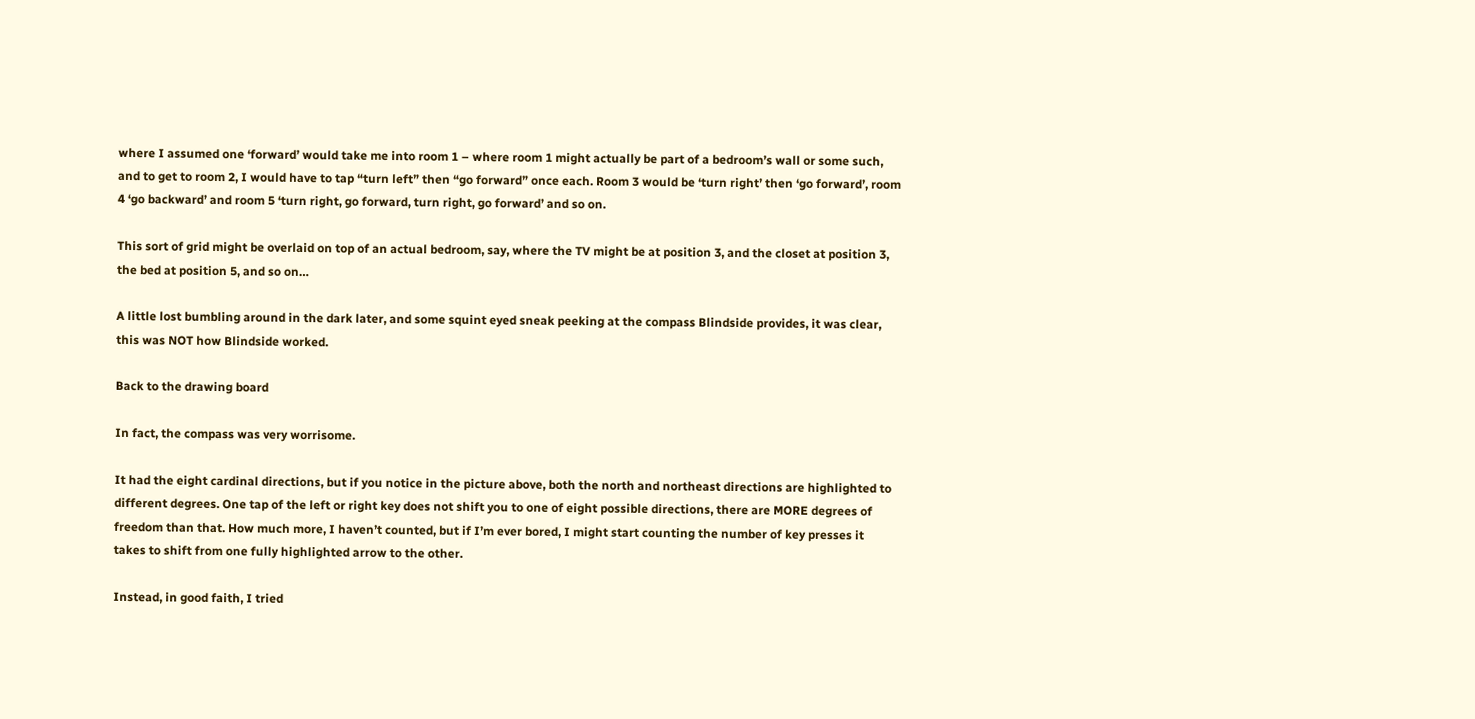where I assumed one ‘forward’ would take me into room 1 – where room 1 might actually be part of a bedroom’s wall or some such, and to get to room 2, I would have to tap “turn left” then “go forward” once each. Room 3 would be ‘turn right’ then ‘go forward’, room 4 ‘go backward’ and room 5 ‘turn right, go forward, turn right, go forward’ and so on.

This sort of grid might be overlaid on top of an actual bedroom, say, where the TV might be at position 3, and the closet at position 3, the bed at position 5, and so on…

A little lost bumbling around in the dark later, and some squint eyed sneak peeking at the compass Blindside provides, it was clear, this was NOT how Blindside worked.

Back to the drawing board

In fact, the compass was very worrisome.

It had the eight cardinal directions, but if you notice in the picture above, both the north and northeast directions are highlighted to different degrees. One tap of the left or right key does not shift you to one of eight possible directions, there are MORE degrees of freedom than that. How much more, I haven’t counted, but if I’m ever bored, I might start counting the number of key presses it takes to shift from one fully highlighted arrow to the other.

Instead, in good faith, I tried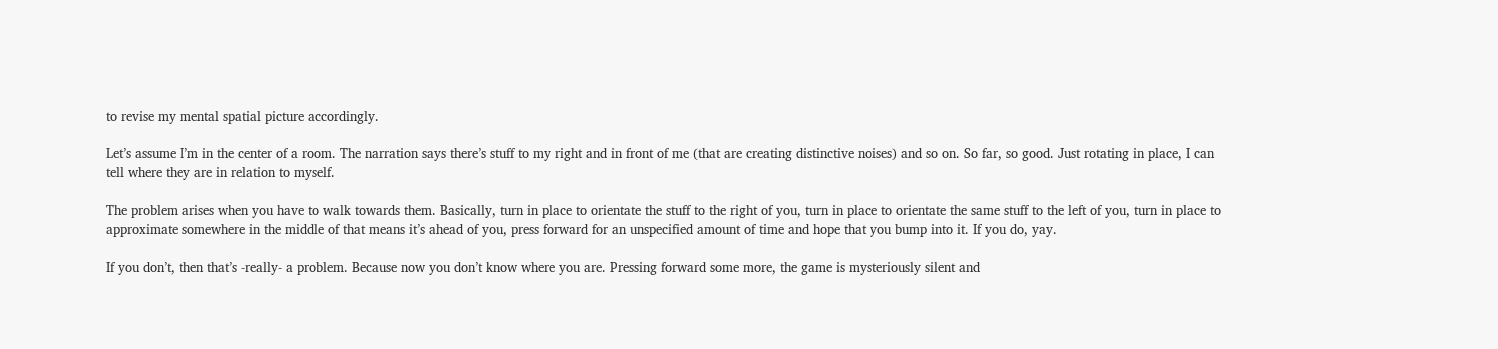to revise my mental spatial picture accordingly.

Let’s assume I’m in the center of a room. The narration says there’s stuff to my right and in front of me (that are creating distinctive noises) and so on. So far, so good. Just rotating in place, I can tell where they are in relation to myself.

The problem arises when you have to walk towards them. Basically, turn in place to orientate the stuff to the right of you, turn in place to orientate the same stuff to the left of you, turn in place to approximate somewhere in the middle of that means it’s ahead of you, press forward for an unspecified amount of time and hope that you bump into it. If you do, yay.

If you don’t, then that’s -really- a problem. Because now you don’t know where you are. Pressing forward some more, the game is mysteriously silent and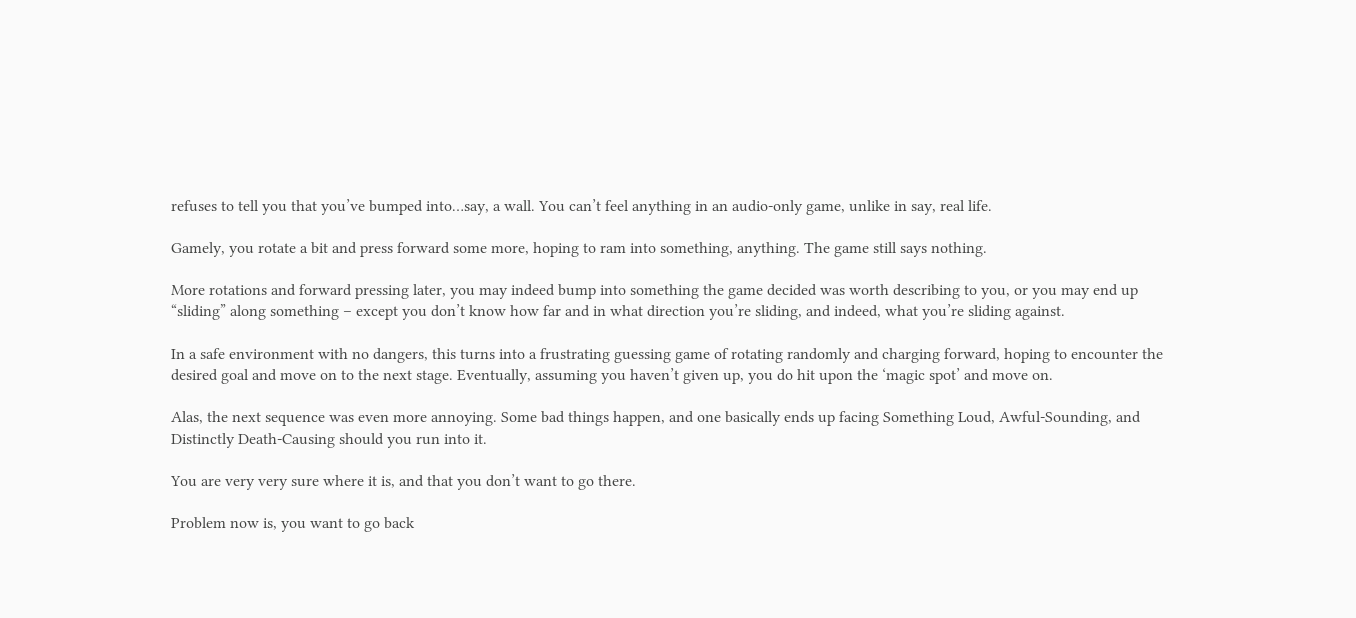refuses to tell you that you’ve bumped into…say, a wall. You can’t feel anything in an audio-only game, unlike in say, real life.

Gamely, you rotate a bit and press forward some more, hoping to ram into something, anything. The game still says nothing.

More rotations and forward pressing later, you may indeed bump into something the game decided was worth describing to you, or you may end up “sliding” along something – except you don’t know how far and in what direction you’re sliding, and indeed, what you’re sliding against.

In a safe environment with no dangers, this turns into a frustrating guessing game of rotating randomly and charging forward, hoping to encounter the desired goal and move on to the next stage. Eventually, assuming you haven’t given up, you do hit upon the ‘magic spot’ and move on.

Alas, the next sequence was even more annoying. Some bad things happen, and one basically ends up facing Something Loud, Awful-Sounding, and Distinctly Death-Causing should you run into it.

You are very very sure where it is, and that you don’t want to go there.

Problem now is, you want to go back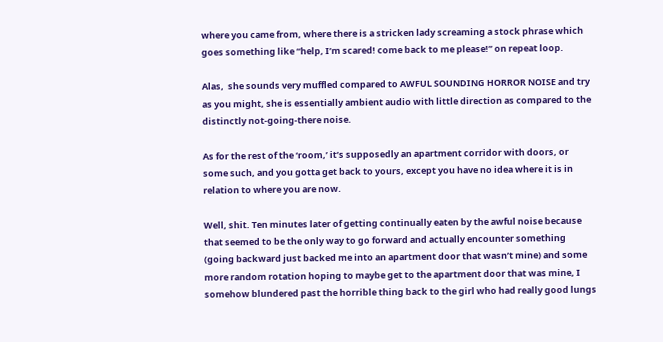where you came from, where there is a stricken lady screaming a stock phrase which goes something like “help, I’m scared! come back to me please!” on repeat loop.

Alas,  she sounds very muffled compared to AWFUL SOUNDING HORROR NOISE and try as you might, she is essentially ambient audio with little direction as compared to the distinctly not-going-there noise.

As for the rest of the ‘room,’ it’s supposedly an apartment corridor with doors, or some such, and you gotta get back to yours, except you have no idea where it is in relation to where you are now.

Well, shit. Ten minutes later of getting continually eaten by the awful noise because that seemed to be the only way to go forward and actually encounter something (going backward just backed me into an apartment door that wasn’t mine) and some more random rotation hoping to maybe get to the apartment door that was mine, I somehow blundered past the horrible thing back to the girl who had really good lungs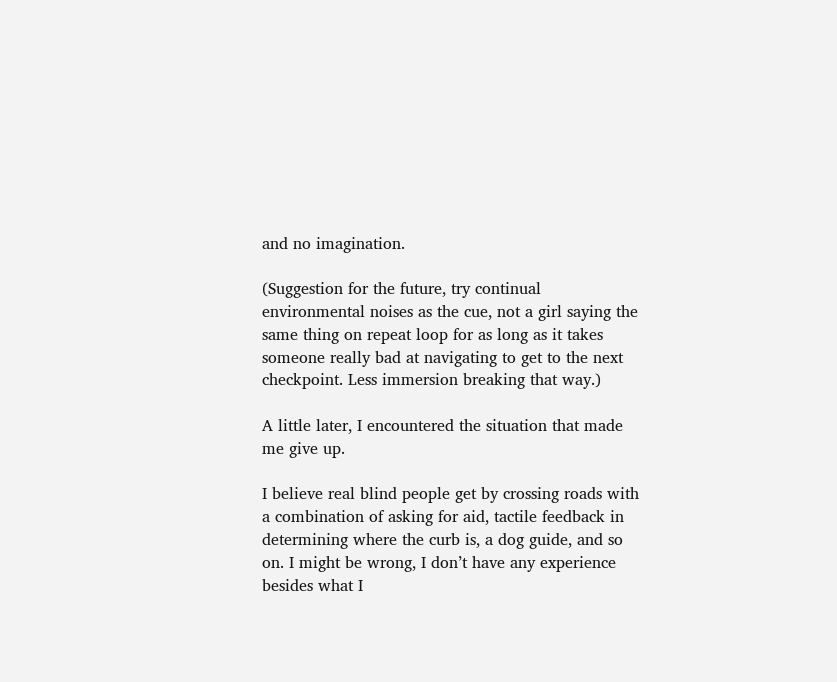and no imagination.

(Suggestion for the future, try continual environmental noises as the cue, not a girl saying the same thing on repeat loop for as long as it takes someone really bad at navigating to get to the next checkpoint. Less immersion breaking that way.)

A little later, I encountered the situation that made me give up.

I believe real blind people get by crossing roads with a combination of asking for aid, tactile feedback in determining where the curb is, a dog guide, and so on. I might be wrong, I don’t have any experience besides what I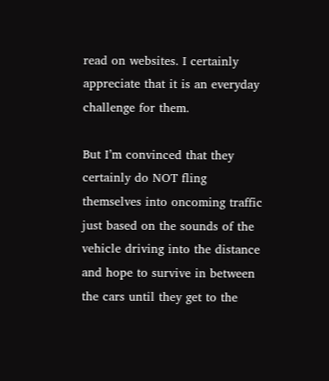read on websites. I certainly appreciate that it is an everyday challenge for them.

But I’m convinced that they certainly do NOT fling themselves into oncoming traffic just based on the sounds of the vehicle driving into the distance and hope to survive in between the cars until they get to the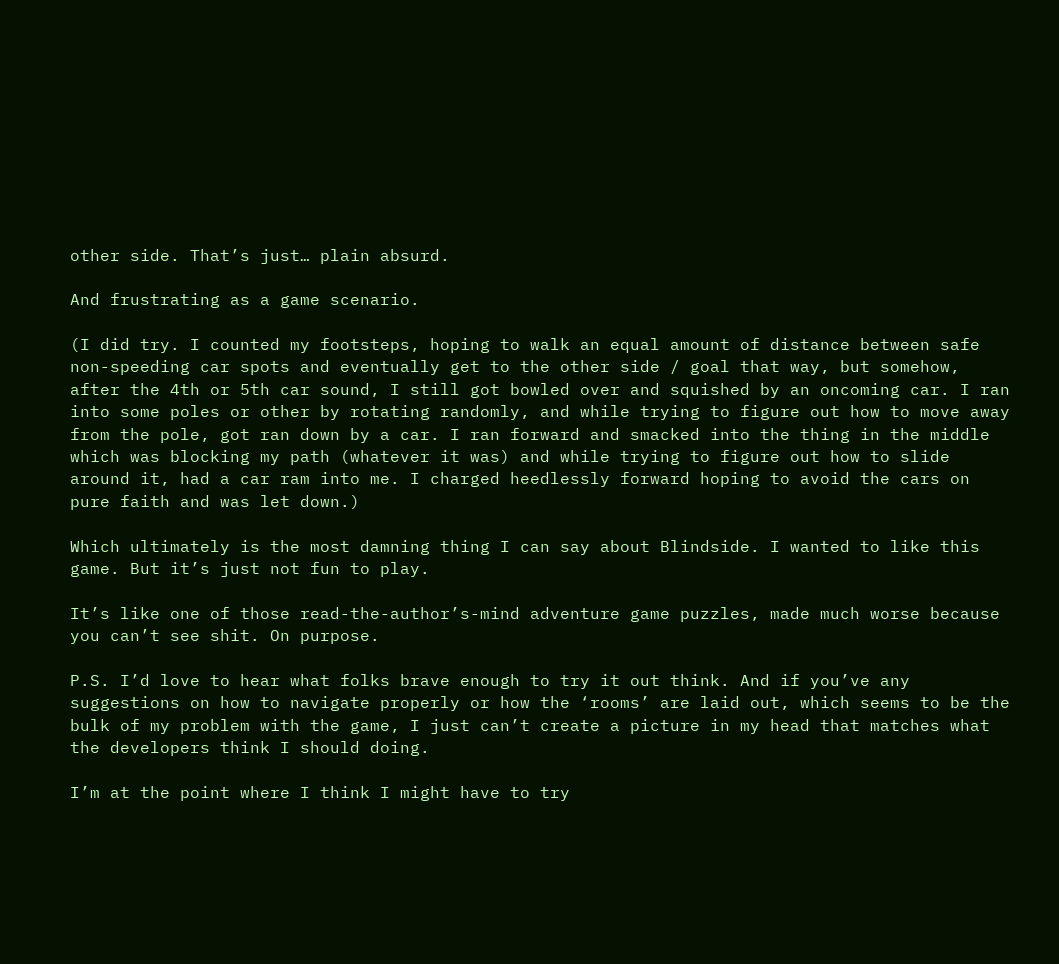other side. That’s just… plain absurd.

And frustrating as a game scenario.

(I did try. I counted my footsteps, hoping to walk an equal amount of distance between safe non-speeding car spots and eventually get to the other side / goal that way, but somehow, after the 4th or 5th car sound, I still got bowled over and squished by an oncoming car. I ran into some poles or other by rotating randomly, and while trying to figure out how to move away from the pole, got ran down by a car. I ran forward and smacked into the thing in the middle which was blocking my path (whatever it was) and while trying to figure out how to slide around it, had a car ram into me. I charged heedlessly forward hoping to avoid the cars on pure faith and was let down.)

Which ultimately is the most damning thing I can say about Blindside. I wanted to like this game. But it’s just not fun to play.

It’s like one of those read-the-author’s-mind adventure game puzzles, made much worse because you can’t see shit. On purpose.

P.S. I’d love to hear what folks brave enough to try it out think. And if you’ve any suggestions on how to navigate properly or how the ‘rooms’ are laid out, which seems to be the bulk of my problem with the game, I just can’t create a picture in my head that matches what the developers think I should doing.

I’m at the point where I think I might have to try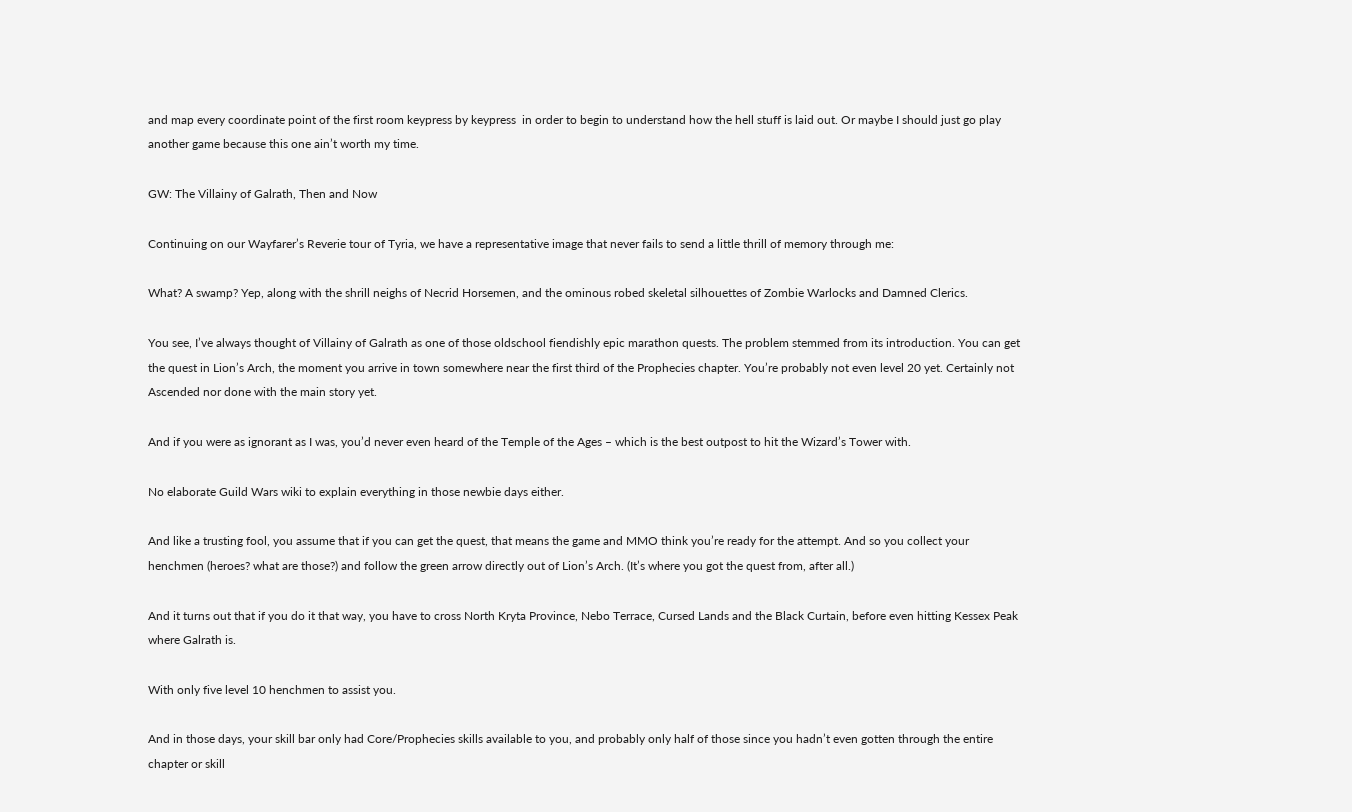and map every coordinate point of the first room keypress by keypress  in order to begin to understand how the hell stuff is laid out. Or maybe I should just go play another game because this one ain’t worth my time.

GW: The Villainy of Galrath, Then and Now

Continuing on our Wayfarer’s Reverie tour of Tyria, we have a representative image that never fails to send a little thrill of memory through me:

What? A swamp? Yep, along with the shrill neighs of Necrid Horsemen, and the ominous robed skeletal silhouettes of Zombie Warlocks and Damned Clerics.

You see, I’ve always thought of Villainy of Galrath as one of those oldschool fiendishly epic marathon quests. The problem stemmed from its introduction. You can get the quest in Lion’s Arch, the moment you arrive in town somewhere near the first third of the Prophecies chapter. You’re probably not even level 20 yet. Certainly not Ascended nor done with the main story yet.

And if you were as ignorant as I was, you’d never even heard of the Temple of the Ages – which is the best outpost to hit the Wizard’s Tower with.

No elaborate Guild Wars wiki to explain everything in those newbie days either.

And like a trusting fool, you assume that if you can get the quest, that means the game and MMO think you’re ready for the attempt. And so you collect your henchmen (heroes? what are those?) and follow the green arrow directly out of Lion’s Arch. (It’s where you got the quest from, after all.)

And it turns out that if you do it that way, you have to cross North Kryta Province, Nebo Terrace, Cursed Lands and the Black Curtain, before even hitting Kessex Peak where Galrath is.

With only five level 10 henchmen to assist you.

And in those days, your skill bar only had Core/Prophecies skills available to you, and probably only half of those since you hadn’t even gotten through the entire chapter or skill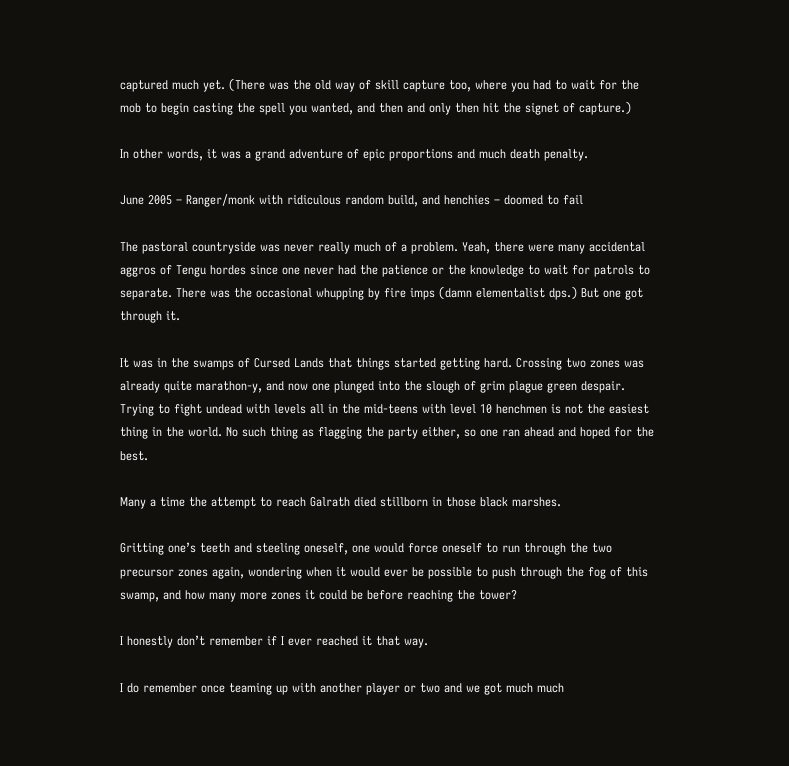captured much yet. (There was the old way of skill capture too, where you had to wait for the mob to begin casting the spell you wanted, and then and only then hit the signet of capture.)

In other words, it was a grand adventure of epic proportions and much death penalty.

June 2005 – Ranger/monk with ridiculous random build, and henchies – doomed to fail

The pastoral countryside was never really much of a problem. Yeah, there were many accidental aggros of Tengu hordes since one never had the patience or the knowledge to wait for patrols to separate. There was the occasional whupping by fire imps (damn elementalist dps.) But one got through it.

It was in the swamps of Cursed Lands that things started getting hard. Crossing two zones was already quite marathon-y, and now one plunged into the slough of grim plague green despair. Trying to fight undead with levels all in the mid-teens with level 10 henchmen is not the easiest thing in the world. No such thing as flagging the party either, so one ran ahead and hoped for the best.

Many a time the attempt to reach Galrath died stillborn in those black marshes.

Gritting one’s teeth and steeling oneself, one would force oneself to run through the two precursor zones again, wondering when it would ever be possible to push through the fog of this swamp, and how many more zones it could be before reaching the tower?

I honestly don’t remember if I ever reached it that way.

I do remember once teaming up with another player or two and we got much much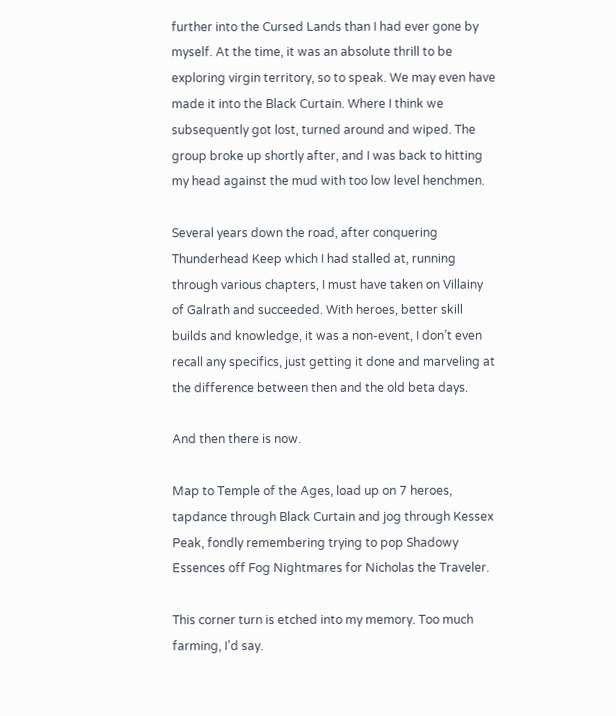further into the Cursed Lands than I had ever gone by myself. At the time, it was an absolute thrill to be exploring virgin territory, so to speak. We may even have made it into the Black Curtain. Where I think we subsequently got lost, turned around and wiped. The group broke up shortly after, and I was back to hitting my head against the mud with too low level henchmen.

Several years down the road, after conquering Thunderhead Keep which I had stalled at, running through various chapters, I must have taken on Villainy of Galrath and succeeded. With heroes, better skill builds and knowledge, it was a non-event, I don’t even recall any specifics, just getting it done and marveling at the difference between then and the old beta days.

And then there is now.

Map to Temple of the Ages, load up on 7 heroes, tapdance through Black Curtain and jog through Kessex Peak, fondly remembering trying to pop Shadowy Essences off Fog Nightmares for Nicholas the Traveler.

This corner turn is etched into my memory. Too much farming, I’d say.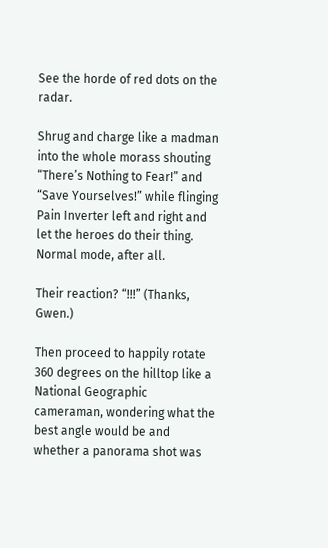See the horde of red dots on the radar.

Shrug and charge like a madman into the whole morass shouting “There’s Nothing to Fear!” and “Save Yourselves!” while flinging Pain Inverter left and right and let the heroes do their thing. Normal mode, after all.

Their reaction? “!!!” (Thanks, Gwen.)

Then proceed to happily rotate 360 degrees on the hilltop like a National Geographic cameraman, wondering what the best angle would be and whether a panorama shot was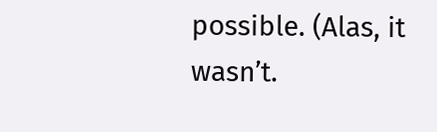possible. (Alas, it wasn’t.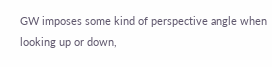GW imposes some kind of perspective angle when looking up or down,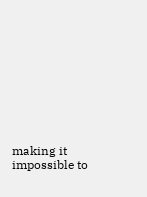making it impossible to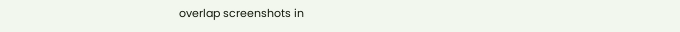overlap screenshots in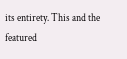its entirety. This and the featured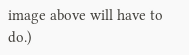image above will have to do.)